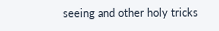seeing and other holy tricks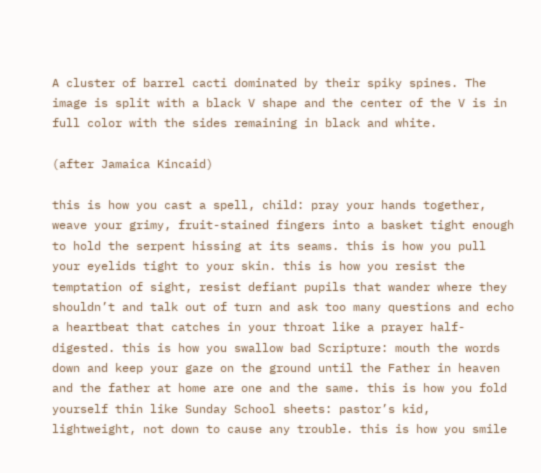A cluster of barrel cacti dominated by their spiky spines. The image is split with a black V shape and the center of the V is in full color with the sides remaining in black and white.

(after Jamaica Kincaid)

this is how you cast a spell, child: pray your hands together, weave your grimy, fruit-stained fingers into a basket tight enough to hold the serpent hissing at its seams. this is how you pull your eyelids tight to your skin. this is how you resist the temptation of sight, resist defiant pupils that wander where they shouldn’t and talk out of turn and ask too many questions and echo a heartbeat that catches in your throat like a prayer half-digested. this is how you swallow bad Scripture: mouth the words down and keep your gaze on the ground until the Father in heaven and the father at home are one and the same. this is how you fold yourself thin like Sunday School sheets: pastor’s kid, lightweight, not down to cause any trouble. this is how you smile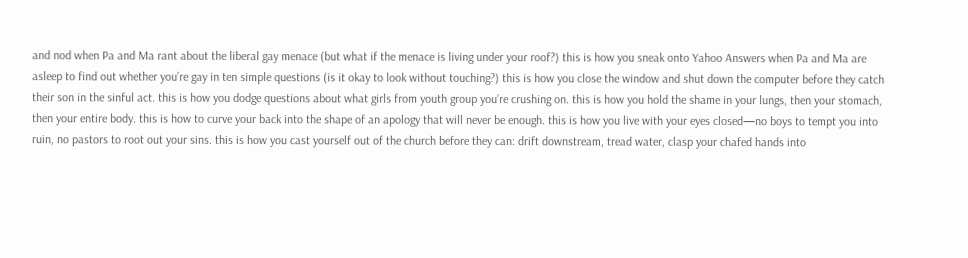and nod when Pa and Ma rant about the liberal gay menace (but what if the menace is living under your roof?) this is how you sneak onto Yahoo Answers when Pa and Ma are asleep to find out whether you’re gay in ten simple questions (is it okay to look without touching?) this is how you close the window and shut down the computer before they catch their son in the sinful act. this is how you dodge questions about what girls from youth group you’re crushing on. this is how you hold the shame in your lungs, then your stomach, then your entire body. this is how to curve your back into the shape of an apology that will never be enough. this is how you live with your eyes closed—no boys to tempt you into ruin, no pastors to root out your sins. this is how you cast yourself out of the church before they can: drift downstream, tread water, clasp your chafed hands into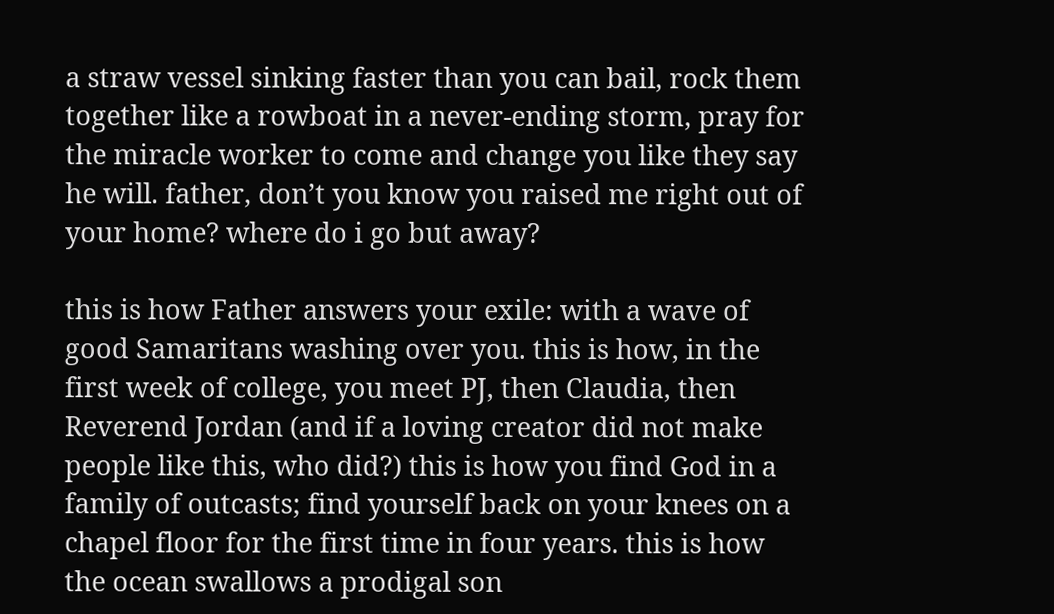a straw vessel sinking faster than you can bail, rock them together like a rowboat in a never-ending storm, pray for the miracle worker to come and change you like they say he will. father, don’t you know you raised me right out of your home? where do i go but away?

this is how Father answers your exile: with a wave of good Samaritans washing over you. this is how, in the first week of college, you meet PJ, then Claudia, then Reverend Jordan (and if a loving creator did not make people like this, who did?) this is how you find God in a family of outcasts; find yourself back on your knees on a chapel floor for the first time in four years. this is how the ocean swallows a prodigal son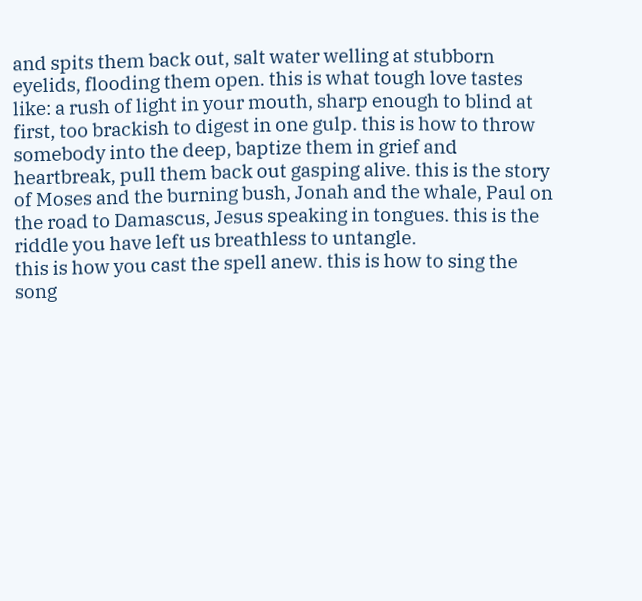and spits them back out, salt water welling at stubborn eyelids, flooding them open. this is what tough love tastes like: a rush of light in your mouth, sharp enough to blind at first, too brackish to digest in one gulp. this is how to throw somebody into the deep, baptize them in grief and heartbreak, pull them back out gasping alive. this is the story of Moses and the burning bush, Jonah and the whale, Paul on the road to Damascus, Jesus speaking in tongues. this is the riddle you have left us breathless to untangle.
this is how you cast the spell anew. this is how to sing the song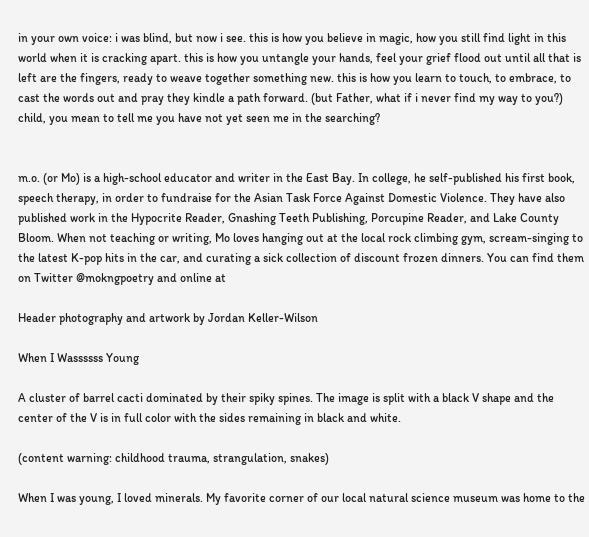in your own voice: i was blind, but now i see. this is how you believe in magic, how you still find light in this world when it is cracking apart. this is how you untangle your hands, feel your grief flood out until all that is left are the fingers, ready to weave together something new. this is how you learn to touch, to embrace, to cast the words out and pray they kindle a path forward. (but Father, what if i never find my way to you?) child, you mean to tell me you have not yet seen me in the searching?


m.o. (or Mo) is a high-school educator and writer in the East Bay. In college, he self-published his first book, speech therapy, in order to fundraise for the Asian Task Force Against Domestic Violence. They have also published work in the Hypocrite Reader, Gnashing Teeth Publishing, Porcupine Reader, and Lake County Bloom. When not teaching or writing, Mo loves hanging out at the local rock climbing gym, scream-singing to the latest K-pop hits in the car, and curating a sick collection of discount frozen dinners. You can find them on Twitter @mokngpoetry and online at

Header photography and artwork by Jordan Keller-Wilson

When I Wassssss Young

A cluster of barrel cacti dominated by their spiky spines. The image is split with a black V shape and the center of the V is in full color with the sides remaining in black and white.

(content warning: childhood trauma, strangulation, snakes)

When I was young, I loved minerals. My favorite corner of our local natural science museum was home to the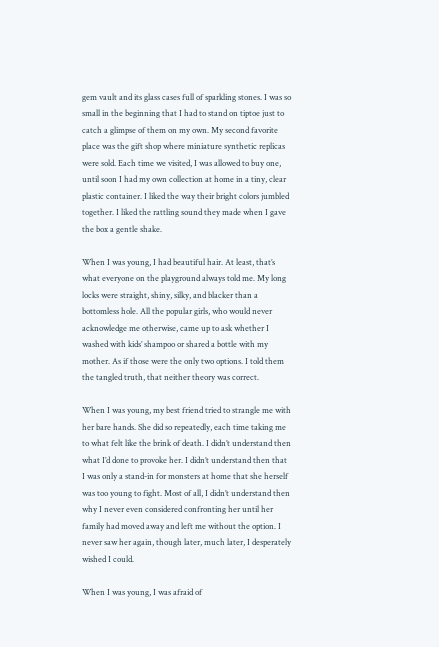gem vault and its glass cases full of sparkling stones. I was so small in the beginning that I had to stand on tiptoe just to catch a glimpse of them on my own. My second favorite place was the gift shop where miniature synthetic replicas were sold. Each time we visited, I was allowed to buy one, until soon I had my own collection at home in a tiny, clear plastic container. I liked the way their bright colors jumbled together. I liked the rattling sound they made when I gave the box a gentle shake.

When I was young, I had beautiful hair. At least, that’s what everyone on the playground always told me. My long locks were straight, shiny, silky, and blacker than a bottomless hole. All the popular girls, who would never acknowledge me otherwise, came up to ask whether I washed with kids’ shampoo or shared a bottle with my mother. As if those were the only two options. I told them the tangled truth, that neither theory was correct.

When I was young, my best friend tried to strangle me with her bare hands. She did so repeatedly, each time taking me to what felt like the brink of death. I didn’t understand then what I’d done to provoke her. I didn’t understand then that I was only a stand-in for monsters at home that she herself was too young to fight. Most of all, I didn’t understand then why I never even considered confronting her until her family had moved away and left me without the option. I never saw her again, though later, much later, I desperately wished I could.

When I was young, I was afraid of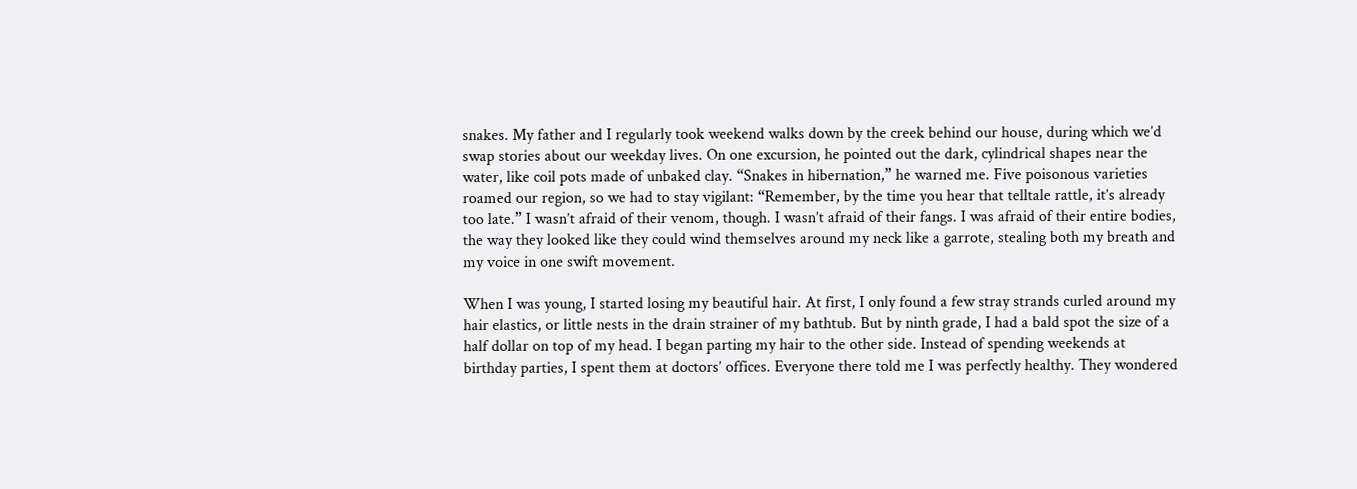snakes. My father and I regularly took weekend walks down by the creek behind our house, during which we’d swap stories about our weekday lives. On one excursion, he pointed out the dark, cylindrical shapes near the water, like coil pots made of unbaked clay. “Snakes in hibernation,” he warned me. Five poisonous varieties roamed our region, so we had to stay vigilant: “Remember, by the time you hear that telltale rattle, it’s already too late.” I wasn’t afraid of their venom, though. I wasn’t afraid of their fangs. I was afraid of their entire bodies, the way they looked like they could wind themselves around my neck like a garrote, stealing both my breath and my voice in one swift movement.

When I was young, I started losing my beautiful hair. At first, I only found a few stray strands curled around my hair elastics, or little nests in the drain strainer of my bathtub. But by ninth grade, I had a bald spot the size of a half dollar on top of my head. I began parting my hair to the other side. Instead of spending weekends at birthday parties, I spent them at doctors’ offices. Everyone there told me I was perfectly healthy. They wondered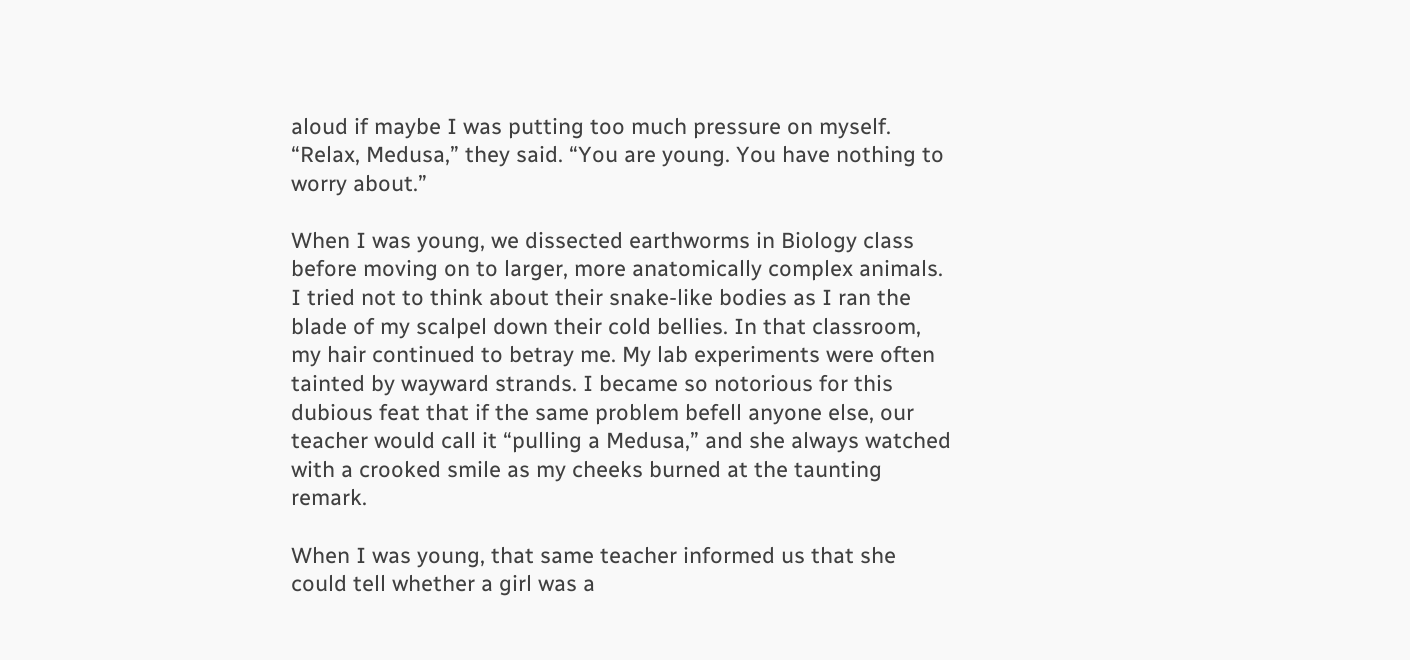aloud if maybe I was putting too much pressure on myself. “Relax, Medusa,” they said. “You are young. You have nothing to worry about.”

When I was young, we dissected earthworms in Biology class before moving on to larger, more anatomically complex animals. I tried not to think about their snake-like bodies as I ran the blade of my scalpel down their cold bellies. In that classroom, my hair continued to betray me. My lab experiments were often tainted by wayward strands. I became so notorious for this dubious feat that if the same problem befell anyone else, our teacher would call it “pulling a Medusa,” and she always watched with a crooked smile as my cheeks burned at the taunting remark.

When I was young, that same teacher informed us that she could tell whether a girl was a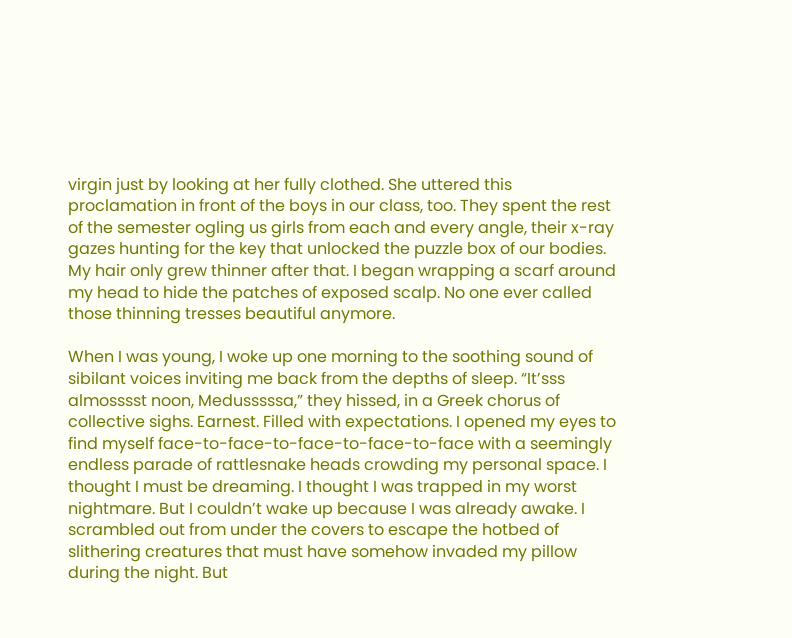virgin just by looking at her fully clothed. She uttered this proclamation in front of the boys in our class, too. They spent the rest of the semester ogling us girls from each and every angle, their x-ray gazes hunting for the key that unlocked the puzzle box of our bodies. My hair only grew thinner after that. I began wrapping a scarf around my head to hide the patches of exposed scalp. No one ever called those thinning tresses beautiful anymore.

When I was young, I woke up one morning to the soothing sound of sibilant voices inviting me back from the depths of sleep. “It’sss almosssst noon, Medusssssa,” they hissed, in a Greek chorus of collective sighs. Earnest. Filled with expectations. I opened my eyes to find myself face-to-face-to-face-to-face-to-face with a seemingly endless parade of rattlesnake heads crowding my personal space. I thought I must be dreaming. I thought I was trapped in my worst nightmare. But I couldn’t wake up because I was already awake. I scrambled out from under the covers to escape the hotbed of slithering creatures that must have somehow invaded my pillow during the night. But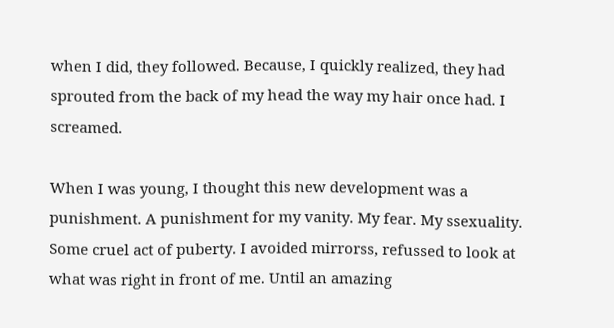when I did, they followed. Because, I quickly realized, they had sprouted from the back of my head the way my hair once had. I screamed.

When I was young, I thought this new development was a punishment. A punishment for my vanity. My fear. My ssexuality. Some cruel act of puberty. I avoided mirrorss, refussed to look at what was right in front of me. Until an amazing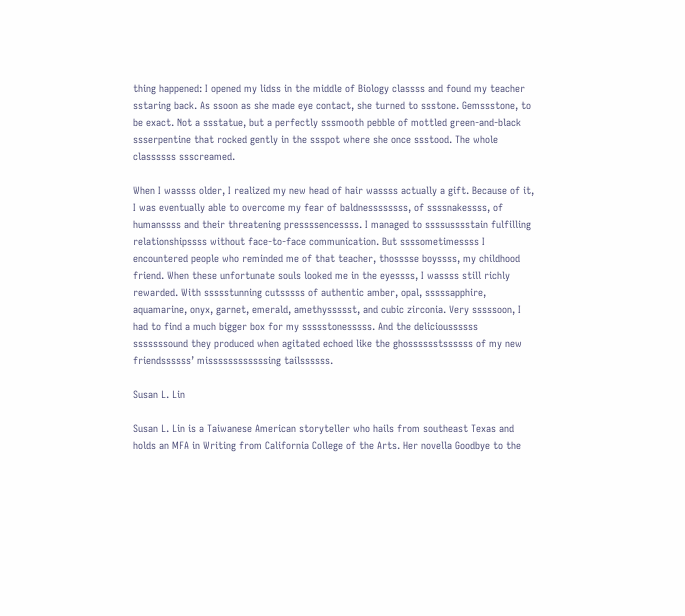thing happened: I opened my lidss in the middle of Biology classss and found my teacher sstaring back. As ssoon as she made eye contact, she turned to ssstone. Gemssstone, to be exact. Not a ssstatue, but a perfectly sssmooth pebble of mottled green-and-black ssserpentine that rocked gently in the ssspot where she once ssstood. The whole classssss ssscreamed.

When I wassss older, I realized my new head of hair wassss actually a gift. Because of it, I was eventually able to overcome my fear of baldnessssssss, of ssssnakessss, of humanssss and their threatening pressssencessss. I managed to ssssusssstain fulfilling relationshipssss without face-to-face communication. But ssssometimessss I encountered people who reminded me of that teacher, thosssse boyssss, my childhood friend. When these unfortunate souls looked me in the eyessss, I wassss still richly rewarded. With ssssstunning cutsssss of authentic amber, opal, sssssapphire, aquamarine, onyx, garnet, emerald, amethyssssst, and cubic zirconia. Very sssssoon, I had to find a much bigger box for my ssssstonesssss. And the delicioussssss sssssssound they produced when agitated echoed like the ghosssssstssssss of my new friendssssss’ missssssssssssing tailssssss.

Susan L. Lin

Susan L. Lin is a Taiwanese American storyteller who hails from southeast Texas and holds an MFA in Writing from California College of the Arts. Her novella Goodbye to the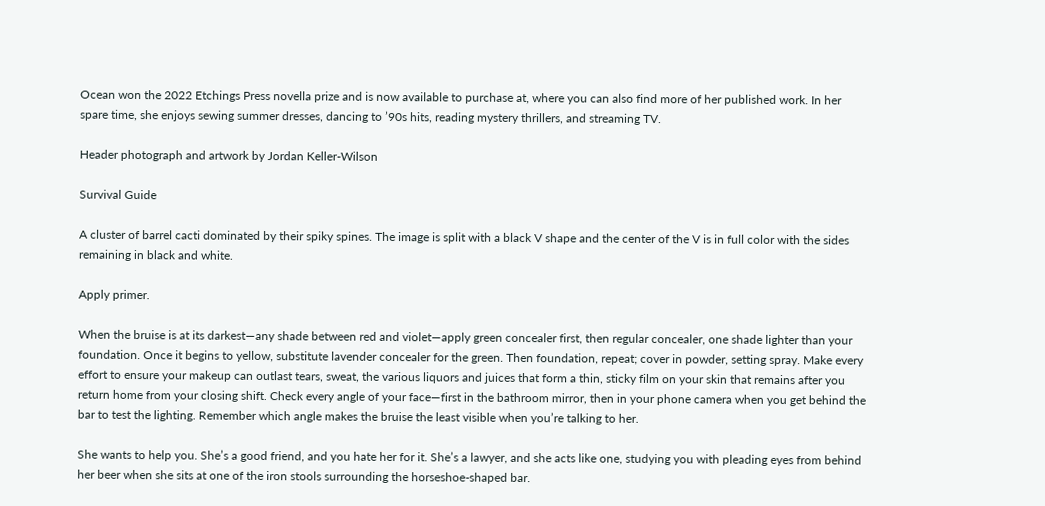Ocean won the 2022 Etchings Press novella prize and is now available to purchase at, where you can also find more of her published work. In her spare time, she enjoys sewing summer dresses, dancing to ’90s hits, reading mystery thrillers, and streaming TV.

Header photograph and artwork by Jordan Keller-Wilson

Survival Guide

A cluster of barrel cacti dominated by their spiky spines. The image is split with a black V shape and the center of the V is in full color with the sides remaining in black and white.

Apply primer.

When the bruise is at its darkest—any shade between red and violet—apply green concealer first, then regular concealer, one shade lighter than your foundation. Once it begins to yellow, substitute lavender concealer for the green. Then foundation, repeat; cover in powder, setting spray. Make every effort to ensure your makeup can outlast tears, sweat, the various liquors and juices that form a thin, sticky film on your skin that remains after you return home from your closing shift. Check every angle of your face—first in the bathroom mirror, then in your phone camera when you get behind the bar to test the lighting. Remember which angle makes the bruise the least visible when you’re talking to her.

She wants to help you. She’s a good friend, and you hate her for it. She’s a lawyer, and she acts like one, studying you with pleading eyes from behind her beer when she sits at one of the iron stools surrounding the horseshoe-shaped bar.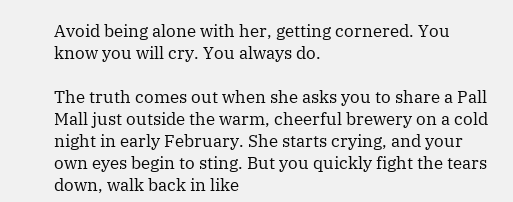Avoid being alone with her, getting cornered. You know you will cry. You always do.

The truth comes out when she asks you to share a Pall Mall just outside the warm, cheerful brewery on a cold night in early February. She starts crying, and your own eyes begin to sting. But you quickly fight the tears down, walk back in like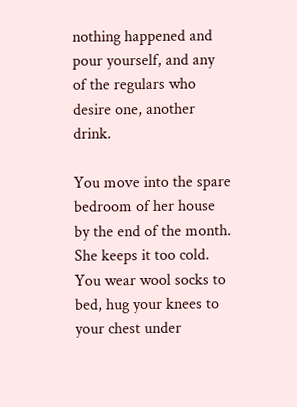nothing happened and pour yourself, and any of the regulars who desire one, another drink.

You move into the spare bedroom of her house by the end of the month. She keeps it too cold. You wear wool socks to bed, hug your knees to your chest under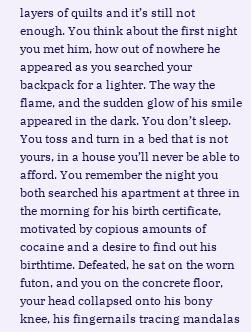layers of quilts and it’s still not enough. You think about the first night you met him, how out of nowhere he appeared as you searched your backpack for a lighter. The way the flame, and the sudden glow of his smile appeared in the dark. You don’t sleep. You toss and turn in a bed that is not yours, in a house you’ll never be able to afford. You remember the night you both searched his apartment at three in the morning for his birth certificate, motivated by copious amounts of cocaine and a desire to find out his birthtime. Defeated, he sat on the worn futon, and you on the concrete floor, your head collapsed onto his bony knee, his fingernails tracing mandalas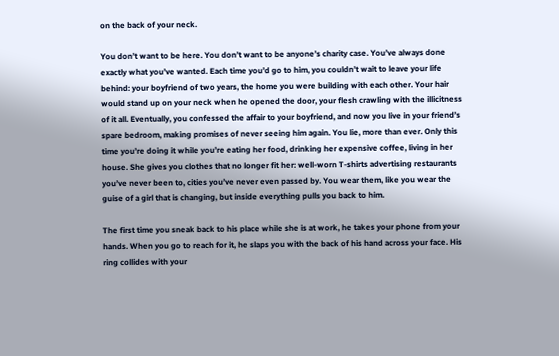on the back of your neck.

You don’t want to be here. You don’t want to be anyone’s charity case. You’ve always done exactly what you’ve wanted. Each time you’d go to him, you couldn’t wait to leave your life behind: your boyfriend of two years, the home you were building with each other. Your hair would stand up on your neck when he opened the door, your flesh crawling with the illicitness of it all. Eventually, you confessed the affair to your boyfriend, and now you live in your friend’s spare bedroom, making promises of never seeing him again. You lie, more than ever. Only this time you’re doing it while you’re eating her food, drinking her expensive coffee, living in her house. She gives you clothes that no longer fit her: well-worn T-shirts advertising restaurants you’ve never been to, cities you’ve never even passed by. You wear them, like you wear the guise of a girl that is changing, but inside everything pulls you back to him.

The first time you sneak back to his place while she is at work, he takes your phone from your hands. When you go to reach for it, he slaps you with the back of his hand across your face. His ring collides with your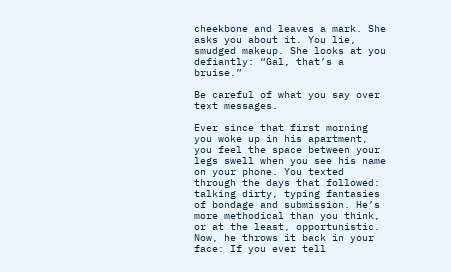cheekbone and leaves a mark. She asks you about it. You lie, smudged makeup. She looks at you defiantly: “Gal, that’s a bruise.”

Be careful of what you say over text messages.

Ever since that first morning you woke up in his apartment, you feel the space between your legs swell when you see his name on your phone. You texted through the days that followed: talking dirty, typing fantasies of bondage and submission. He’s more methodical than you think, or at the least, opportunistic. Now, he throws it back in your face: If you ever tell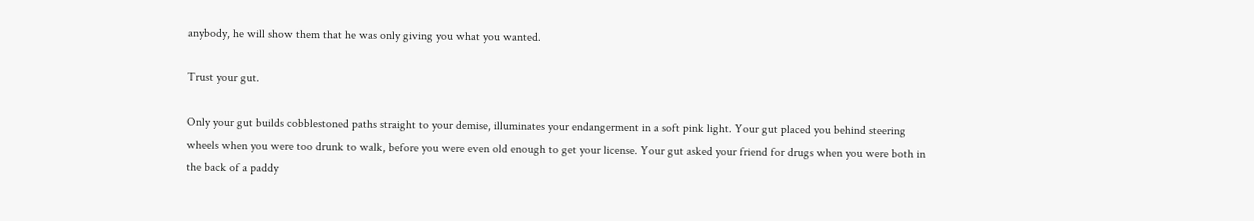anybody, he will show them that he was only giving you what you wanted.

Trust your gut.

Only your gut builds cobblestoned paths straight to your demise, illuminates your endangerment in a soft pink light. Your gut placed you behind steering wheels when you were too drunk to walk, before you were even old enough to get your license. Your gut asked your friend for drugs when you were both in the back of a paddy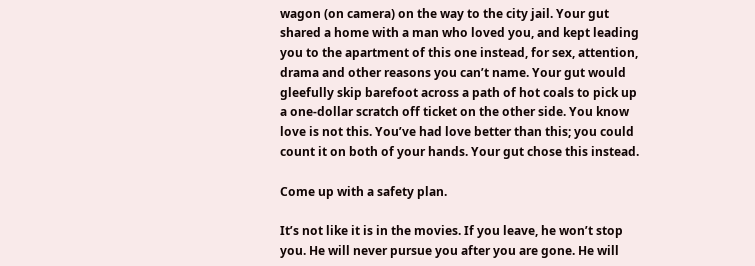wagon (on camera) on the way to the city jail. Your gut shared a home with a man who loved you, and kept leading you to the apartment of this one instead, for sex, attention, drama and other reasons you can’t name. Your gut would gleefully skip barefoot across a path of hot coals to pick up a one-dollar scratch off ticket on the other side. You know love is not this. You’ve had love better than this; you could count it on both of your hands. Your gut chose this instead.

Come up with a safety plan.

It’s not like it is in the movies. If you leave, he won’t stop you. He will never pursue you after you are gone. He will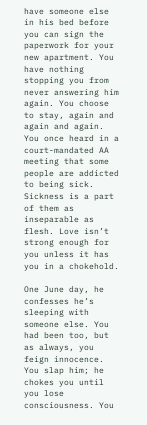have someone else in his bed before you can sign the paperwork for your new apartment. You have nothing stopping you from never answering him again. You choose to stay, again and again and again. You once heard in a court-mandated AA meeting that some people are addicted to being sick. Sickness is a part of them as inseparable as flesh. Love isn’t strong enough for you unless it has you in a chokehold.

One June day, he confesses he’s sleeping with someone else. You had been too, but as always, you feign innocence. You slap him; he chokes you until you lose consciousness. You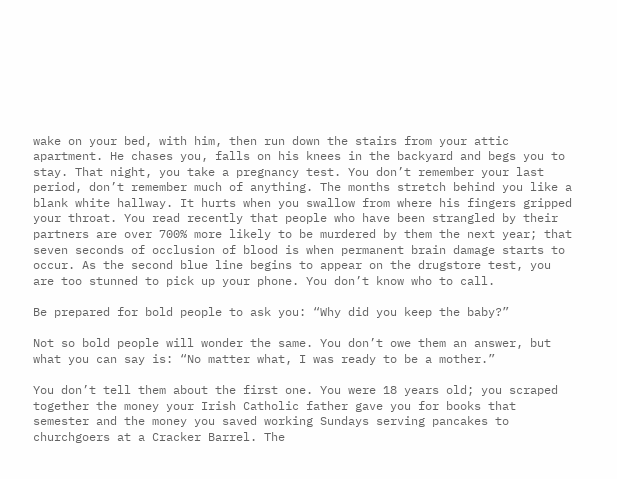wake on your bed, with him, then run down the stairs from your attic apartment. He chases you, falls on his knees in the backyard and begs you to stay. That night, you take a pregnancy test. You don’t remember your last period, don’t remember much of anything. The months stretch behind you like a blank white hallway. It hurts when you swallow from where his fingers gripped your throat. You read recently that people who have been strangled by their partners are over 700% more likely to be murdered by them the next year; that seven seconds of occlusion of blood is when permanent brain damage starts to occur. As the second blue line begins to appear on the drugstore test, you are too stunned to pick up your phone. You don’t know who to call.

Be prepared for bold people to ask you: “Why did you keep the baby?”

Not so bold people will wonder the same. You don’t owe them an answer, but what you can say is: “No matter what, I was ready to be a mother.”

You don’t tell them about the first one. You were 18 years old; you scraped together the money your Irish Catholic father gave you for books that semester and the money you saved working Sundays serving pancakes to churchgoers at a Cracker Barrel. The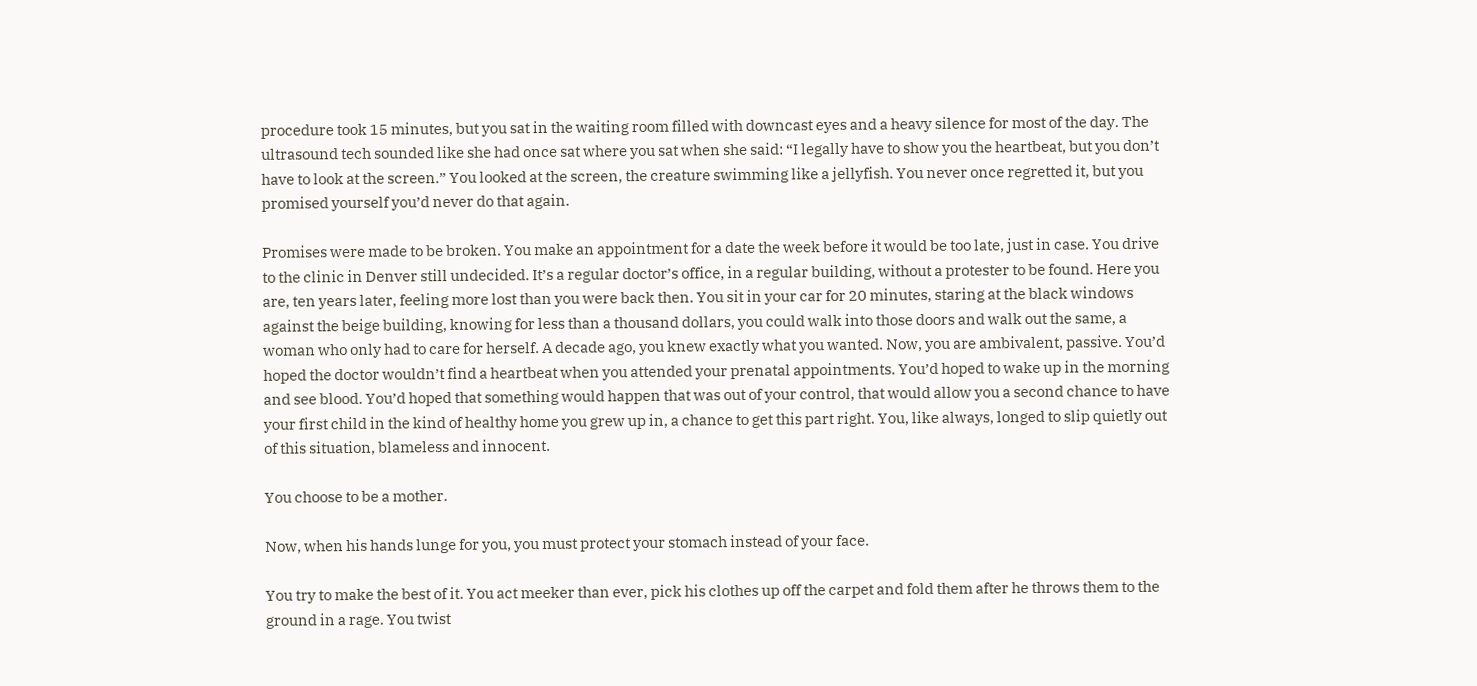procedure took 15 minutes, but you sat in the waiting room filled with downcast eyes and a heavy silence for most of the day. The ultrasound tech sounded like she had once sat where you sat when she said: “I legally have to show you the heartbeat, but you don’t have to look at the screen.” You looked at the screen, the creature swimming like a jellyfish. You never once regretted it, but you promised yourself you’d never do that again.

Promises were made to be broken. You make an appointment for a date the week before it would be too late, just in case. You drive to the clinic in Denver still undecided. It’s a regular doctor’s office, in a regular building, without a protester to be found. Here you are, ten years later, feeling more lost than you were back then. You sit in your car for 20 minutes, staring at the black windows against the beige building, knowing for less than a thousand dollars, you could walk into those doors and walk out the same, a woman who only had to care for herself. A decade ago, you knew exactly what you wanted. Now, you are ambivalent, passive. You’d hoped the doctor wouldn’t find a heartbeat when you attended your prenatal appointments. You’d hoped to wake up in the morning and see blood. You’d hoped that something would happen that was out of your control, that would allow you a second chance to have your first child in the kind of healthy home you grew up in, a chance to get this part right. You, like always, longed to slip quietly out of this situation, blameless and innocent.

You choose to be a mother.

Now, when his hands lunge for you, you must protect your stomach instead of your face.

You try to make the best of it. You act meeker than ever, pick his clothes up off the carpet and fold them after he throws them to the ground in a rage. You twist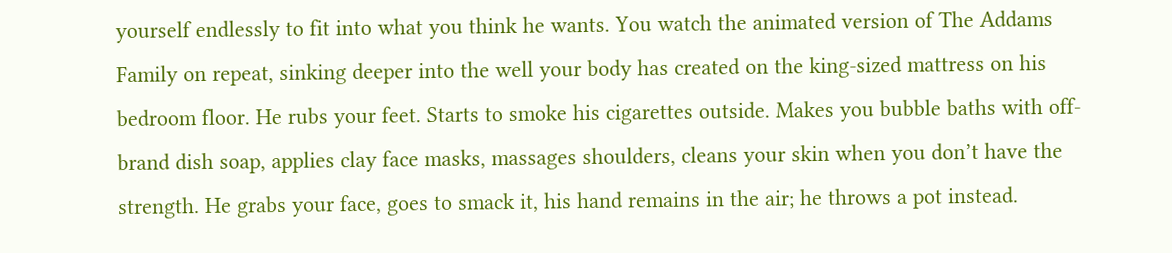yourself endlessly to fit into what you think he wants. You watch the animated version of The Addams Family on repeat, sinking deeper into the well your body has created on the king-sized mattress on his bedroom floor. He rubs your feet. Starts to smoke his cigarettes outside. Makes you bubble baths with off-brand dish soap, applies clay face masks, massages shoulders, cleans your skin when you don’t have the strength. He grabs your face, goes to smack it, his hand remains in the air; he throws a pot instead.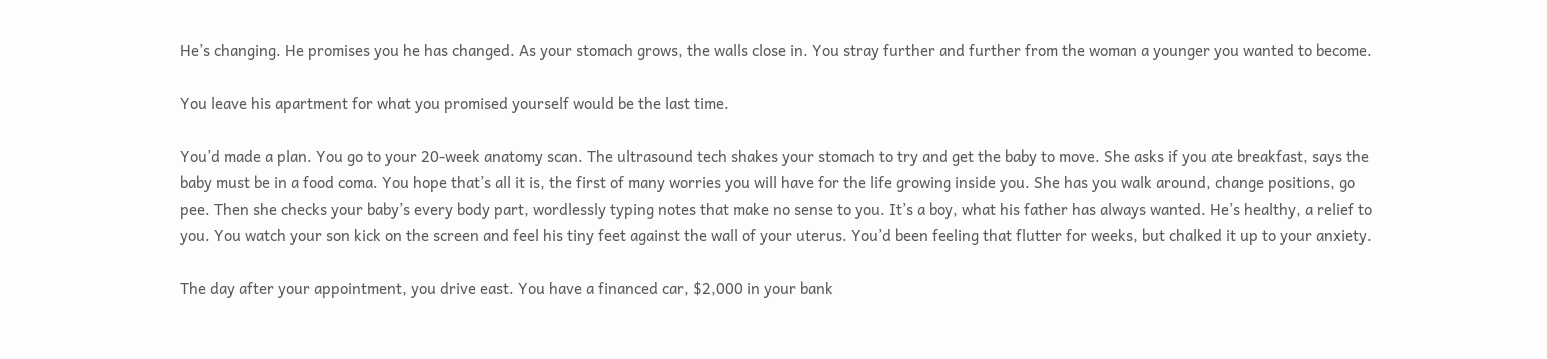He’s changing. He promises you he has changed. As your stomach grows, the walls close in. You stray further and further from the woman a younger you wanted to become.

You leave his apartment for what you promised yourself would be the last time.

You’d made a plan. You go to your 20-week anatomy scan. The ultrasound tech shakes your stomach to try and get the baby to move. She asks if you ate breakfast, says the baby must be in a food coma. You hope that’s all it is, the first of many worries you will have for the life growing inside you. She has you walk around, change positions, go pee. Then she checks your baby’s every body part, wordlessly typing notes that make no sense to you. It’s a boy, what his father has always wanted. He’s healthy, a relief to you. You watch your son kick on the screen and feel his tiny feet against the wall of your uterus. You’d been feeling that flutter for weeks, but chalked it up to your anxiety.

The day after your appointment, you drive east. You have a financed car, $2,000 in your bank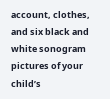account, clothes, and six black and white sonogram pictures of your child’s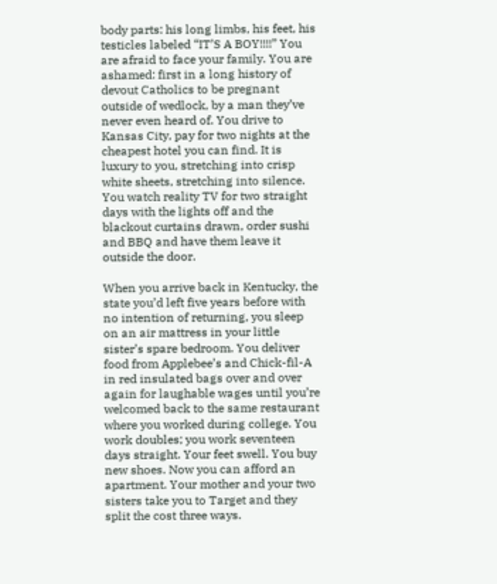body parts: his long limbs, his feet, his testicles labeled “IT’S A BOY!!!!” You are afraid to face your family. You are ashamed: first in a long history of devout Catholics to be pregnant outside of wedlock, by a man they’ve never even heard of. You drive to Kansas City, pay for two nights at the cheapest hotel you can find. It is luxury to you, stretching into crisp white sheets, stretching into silence. You watch reality TV for two straight days with the lights off and the blackout curtains drawn, order sushi and BBQ and have them leave it outside the door.

When you arrive back in Kentucky, the state you’d left five years before with no intention of returning, you sleep on an air mattress in your little sister’s spare bedroom. You deliver food from Applebee’s and Chick-fil-A in red insulated bags over and over again for laughable wages until you’re welcomed back to the same restaurant where you worked during college. You work doubles; you work seventeen days straight. Your feet swell. You buy new shoes. Now you can afford an apartment. Your mother and your two sisters take you to Target and they split the cost three ways.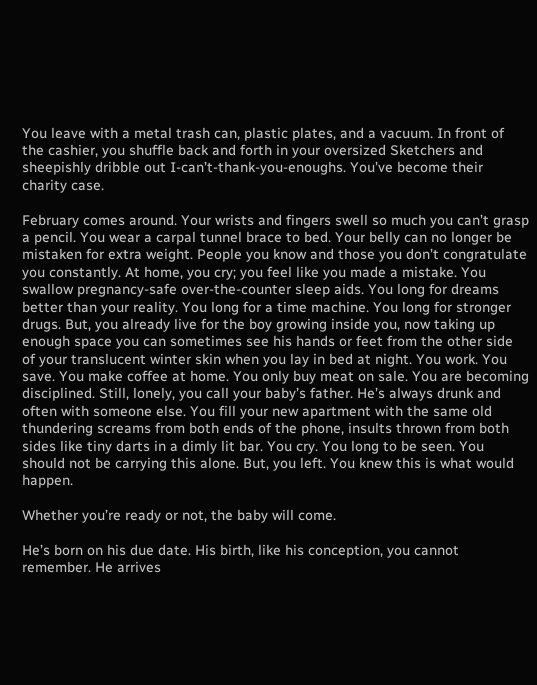You leave with a metal trash can, plastic plates, and a vacuum. In front of the cashier, you shuffle back and forth in your oversized Sketchers and sheepishly dribble out I-can’t-thank-you-enoughs. You’ve become their charity case.

February comes around. Your wrists and fingers swell so much you can’t grasp a pencil. You wear a carpal tunnel brace to bed. Your belly can no longer be mistaken for extra weight. People you know and those you don’t congratulate you constantly. At home, you cry; you feel like you made a mistake. You swallow pregnancy-safe over-the-counter sleep aids. You long for dreams better than your reality. You long for a time machine. You long for stronger drugs. But, you already live for the boy growing inside you, now taking up enough space you can sometimes see his hands or feet from the other side of your translucent winter skin when you lay in bed at night. You work. You save. You make coffee at home. You only buy meat on sale. You are becoming disciplined. Still, lonely, you call your baby’s father. He’s always drunk and often with someone else. You fill your new apartment with the same old thundering screams from both ends of the phone, insults thrown from both sides like tiny darts in a dimly lit bar. You cry. You long to be seen. You should not be carrying this alone. But, you left. You knew this is what would happen.

Whether you’re ready or not, the baby will come.

He’s born on his due date. His birth, like his conception, you cannot remember. He arrives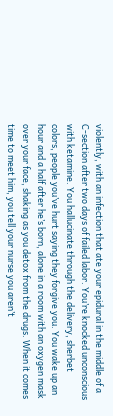violently, with an infection that ate your epidural in the middle of a C-section after two days of failed labor. You’re knocked unconscious with ketamine. You hallucinate through the delivery, sherbet colors, people you’ve hurt saying they forgive you. You wake up an hour and a half after he’s born, alone in a room with an oxygen mask over your face, shaking as you detox from the drugs. When it comes time to meet him, you tell your nurse you aren’t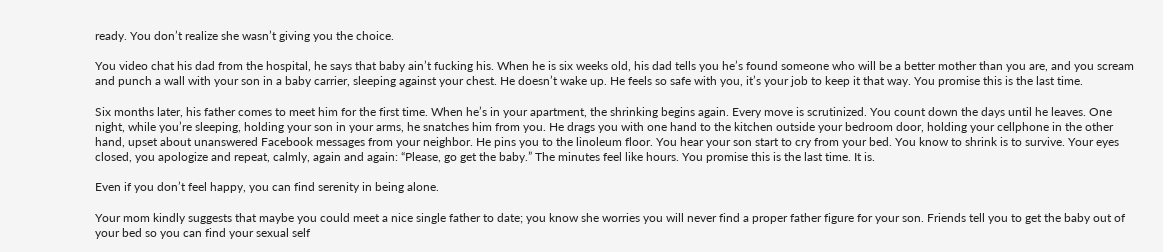ready. You don’t realize she wasn’t giving you the choice.

You video chat his dad from the hospital, he says that baby ain’t fucking his. When he is six weeks old, his dad tells you he’s found someone who will be a better mother than you are, and you scream and punch a wall with your son in a baby carrier, sleeping against your chest. He doesn’t wake up. He feels so safe with you, it’s your job to keep it that way. You promise this is the last time.

Six months later, his father comes to meet him for the first time. When he’s in your apartment, the shrinking begins again. Every move is scrutinized. You count down the days until he leaves. One night, while you’re sleeping, holding your son in your arms, he snatches him from you. He drags you with one hand to the kitchen outside your bedroom door, holding your cellphone in the other hand, upset about unanswered Facebook messages from your neighbor. He pins you to the linoleum floor. You hear your son start to cry from your bed. You know to shrink is to survive. Your eyes closed, you apologize and repeat, calmly, again and again: “Please, go get the baby.” The minutes feel like hours. You promise this is the last time. It is.

Even if you don’t feel happy, you can find serenity in being alone.

Your mom kindly suggests that maybe you could meet a nice single father to date; you know she worries you will never find a proper father figure for your son. Friends tell you to get the baby out of your bed so you can find your sexual self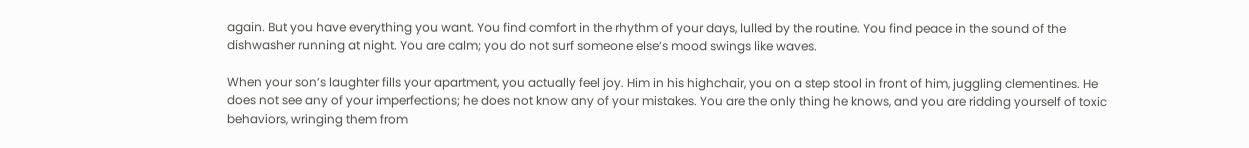again. But you have everything you want. You find comfort in the rhythm of your days, lulled by the routine. You find peace in the sound of the dishwasher running at night. You are calm; you do not surf someone else’s mood swings like waves.

When your son’s laughter fills your apartment, you actually feel joy. Him in his highchair, you on a step stool in front of him, juggling clementines. He does not see any of your imperfections; he does not know any of your mistakes. You are the only thing he knows, and you are ridding yourself of toxic behaviors, wringing them from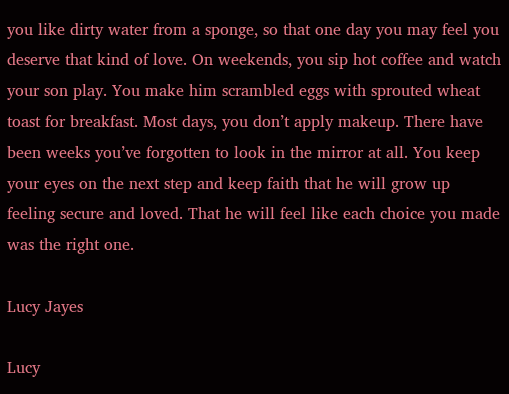you like dirty water from a sponge, so that one day you may feel you deserve that kind of love. On weekends, you sip hot coffee and watch your son play. You make him scrambled eggs with sprouted wheat toast for breakfast. Most days, you don’t apply makeup. There have been weeks you’ve forgotten to look in the mirror at all. You keep your eyes on the next step and keep faith that he will grow up feeling secure and loved. That he will feel like each choice you made was the right one.

Lucy Jayes

Lucy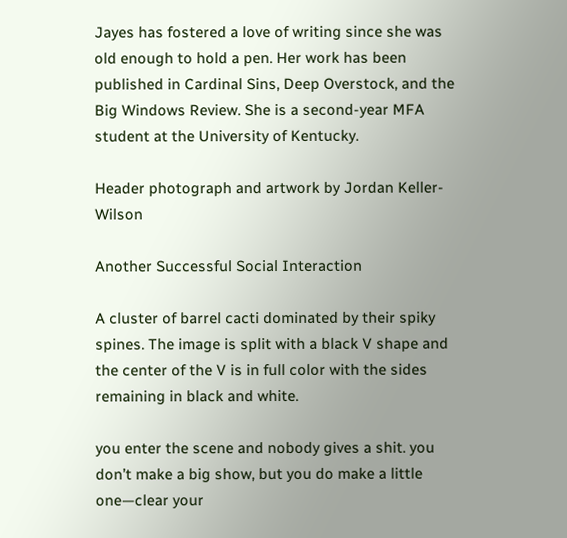Jayes has fostered a love of writing since she was old enough to hold a pen. Her work has been published in Cardinal Sins, Deep Overstock, and the Big Windows Review. She is a second-year MFA student at the University of Kentucky.

Header photograph and artwork by Jordan Keller-Wilson

Another Successful Social Interaction

A cluster of barrel cacti dominated by their spiky spines. The image is split with a black V shape and the center of the V is in full color with the sides remaining in black and white.

you enter the scene and nobody gives a shit. you don’t make a big show, but you do make a little one—clear your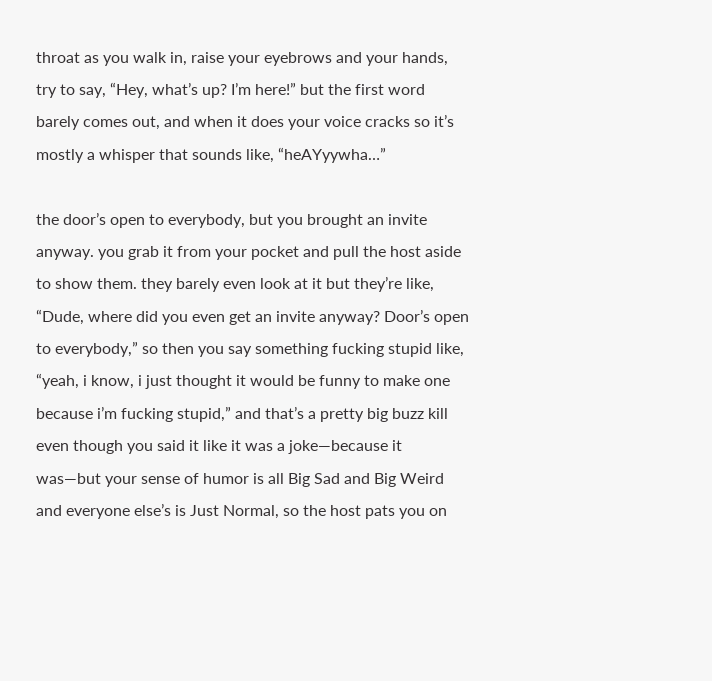throat as you walk in, raise your eyebrows and your hands, try to say, “Hey, what’s up? I’m here!” but the first word barely comes out, and when it does your voice cracks so it’s mostly a whisper that sounds like, “heAYyywha…”

the door’s open to everybody, but you brought an invite anyway. you grab it from your pocket and pull the host aside to show them. they barely even look at it but they’re like, “Dude, where did you even get an invite anyway? Door’s open to everybody,” so then you say something fucking stupid like, “yeah, i know, i just thought it would be funny to make one because i’m fucking stupid,” and that’s a pretty big buzz kill even though you said it like it was a joke—because it was—but your sense of humor is all Big Sad and Big Weird and everyone else’s is Just Normal, so the host pats you on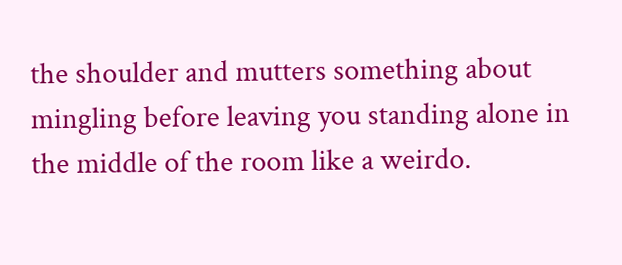the shoulder and mutters something about mingling before leaving you standing alone in the middle of the room like a weirdo.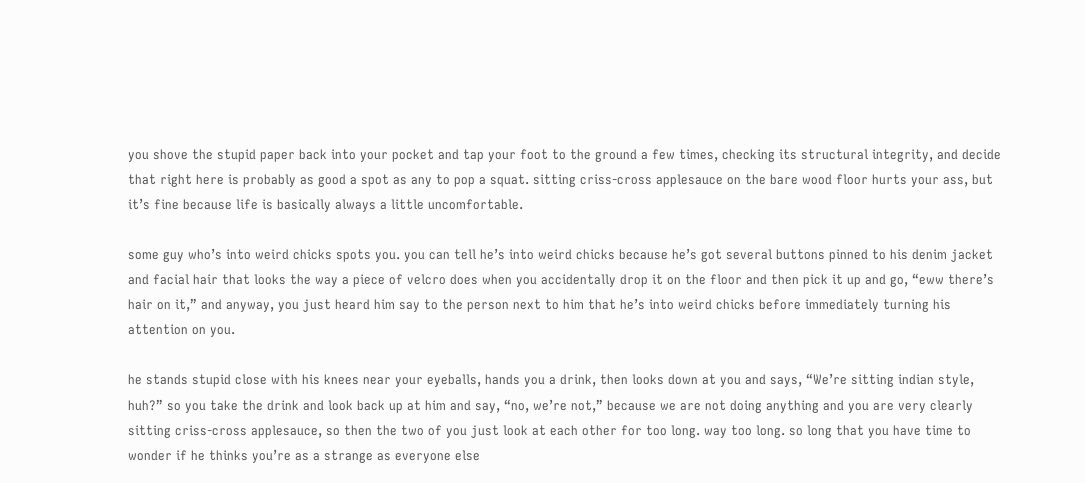you shove the stupid paper back into your pocket and tap your foot to the ground a few times, checking its structural integrity, and decide that right here is probably as good a spot as any to pop a squat. sitting criss-cross applesauce on the bare wood floor hurts your ass, but it’s fine because life is basically always a little uncomfortable.

some guy who’s into weird chicks spots you. you can tell he’s into weird chicks because he’s got several buttons pinned to his denim jacket and facial hair that looks the way a piece of velcro does when you accidentally drop it on the floor and then pick it up and go, “eww there’s hair on it,” and anyway, you just heard him say to the person next to him that he’s into weird chicks before immediately turning his attention on you.

he stands stupid close with his knees near your eyeballs, hands you a drink, then looks down at you and says, “We’re sitting indian style, huh?” so you take the drink and look back up at him and say, “no, we’re not,” because we are not doing anything and you are very clearly sitting criss-cross applesauce, so then the two of you just look at each other for too long. way too long. so long that you have time to wonder if he thinks you’re as a strange as everyone else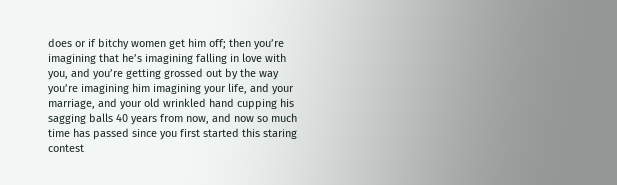does or if bitchy women get him off; then you’re imagining that he’s imagining falling in love with you, and you’re getting grossed out by the way you’re imagining him imagining your life, and your marriage, and your old wrinkled hand cupping his sagging balls 40 years from now, and now so much time has passed since you first started this staring contest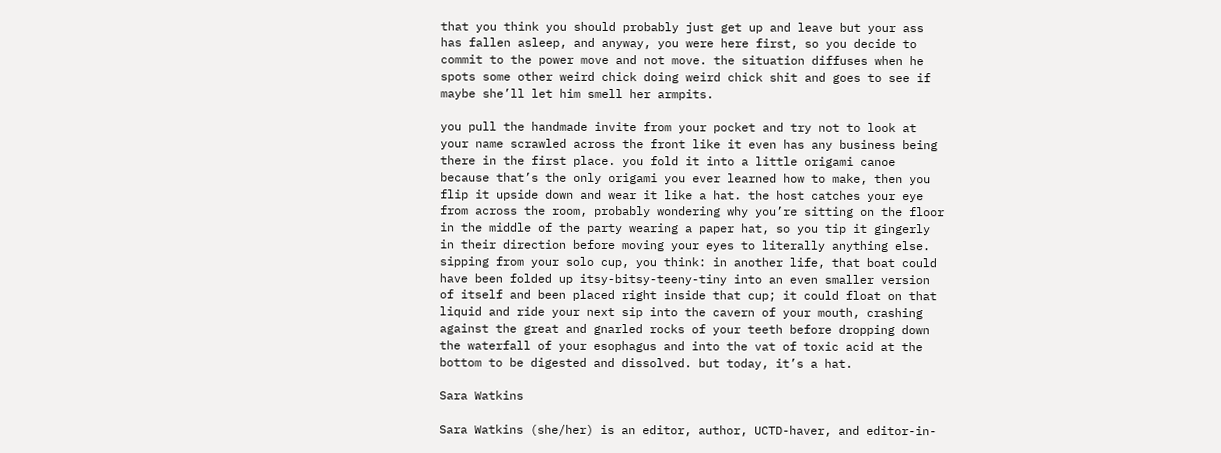that you think you should probably just get up and leave but your ass has fallen asleep, and anyway, you were here first, so you decide to commit to the power move and not move. the situation diffuses when he spots some other weird chick doing weird chick shit and goes to see if maybe she’ll let him smell her armpits.

you pull the handmade invite from your pocket and try not to look at your name scrawled across the front like it even has any business being there in the first place. you fold it into a little origami canoe because that’s the only origami you ever learned how to make, then you flip it upside down and wear it like a hat. the host catches your eye from across the room, probably wondering why you’re sitting on the floor in the middle of the party wearing a paper hat, so you tip it gingerly in their direction before moving your eyes to literally anything else. sipping from your solo cup, you think: in another life, that boat could have been folded up itsy-bitsy-teeny-tiny into an even smaller version of itself and been placed right inside that cup; it could float on that liquid and ride your next sip into the cavern of your mouth, crashing against the great and gnarled rocks of your teeth before dropping down the waterfall of your esophagus and into the vat of toxic acid at the bottom to be digested and dissolved. but today, it’s a hat.

Sara Watkins

Sara Watkins (she/her) is an editor, author, UCTD-haver, and editor-in-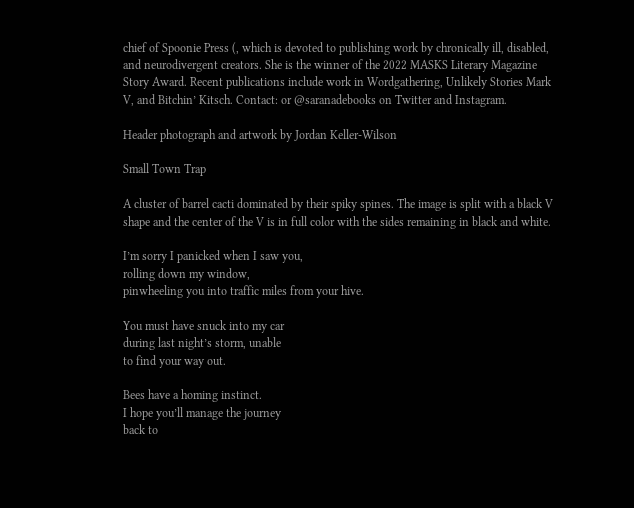chief of Spoonie Press (, which is devoted to publishing work by chronically ill, disabled, and neurodivergent creators. She is the winner of the 2022 MASKS Literary Magazine Story Award. Recent publications include work in Wordgathering, Unlikely Stories Mark V, and Bitchin’ Kitsch. Contact: or @saranadebooks on Twitter and Instagram.

Header photograph and artwork by Jordan Keller-Wilson

Small Town Trap

A cluster of barrel cacti dominated by their spiky spines. The image is split with a black V shape and the center of the V is in full color with the sides remaining in black and white.

I’m sorry I panicked when I saw you,
rolling down my window,
pinwheeling you into traffic miles from your hive.

You must have snuck into my car
during last night’s storm, unable
to find your way out.

Bees have a homing instinct.
I hope you’ll manage the journey
back to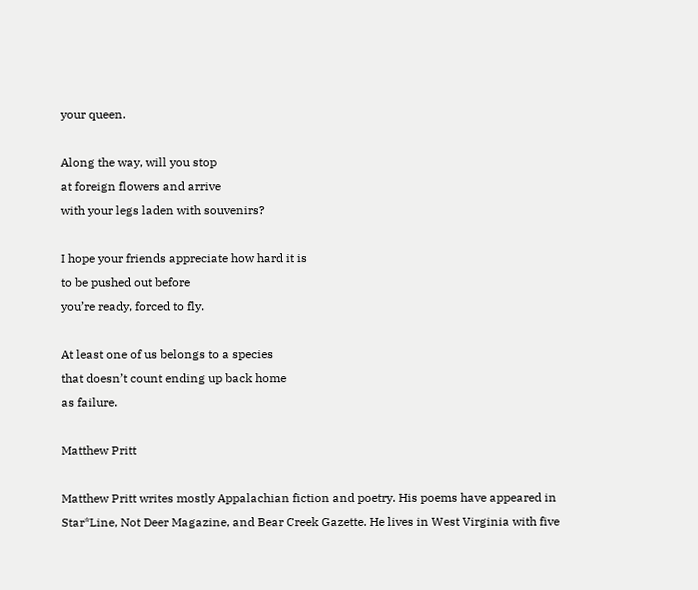your queen.

Along the way, will you stop
at foreign flowers and arrive
with your legs laden with souvenirs?

I hope your friends appreciate how hard it is
to be pushed out before
you’re ready, forced to fly.

At least one of us belongs to a species
that doesn’t count ending up back home
as failure.

Matthew Pritt

Matthew Pritt writes mostly Appalachian fiction and poetry. His poems have appeared in Star*Line, Not Deer Magazine, and Bear Creek Gazette. He lives in West Virginia with five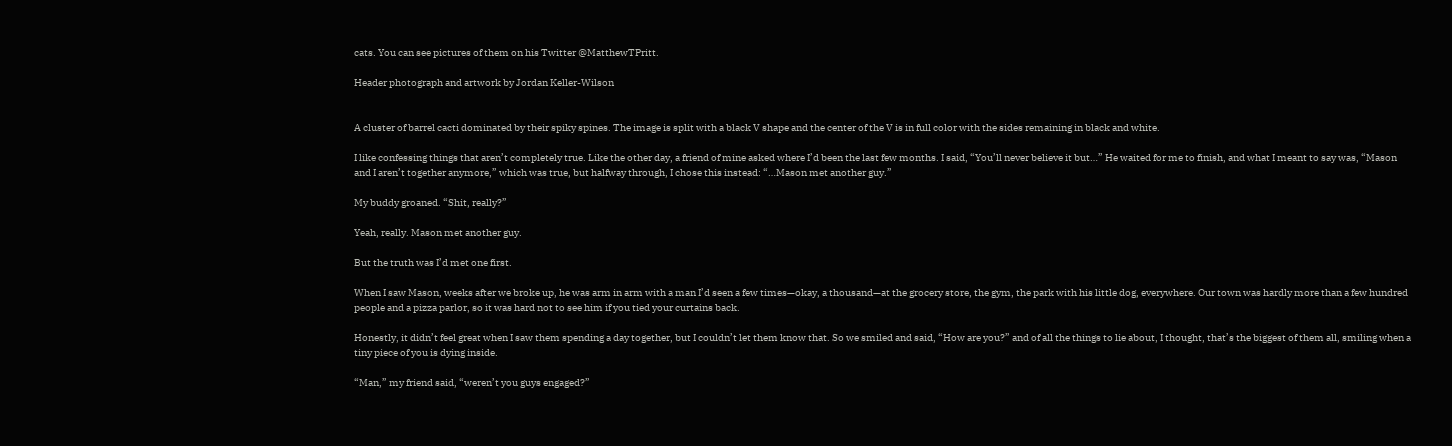cats. You can see pictures of them on his Twitter @MatthewTPritt.

Header photograph and artwork by Jordan Keller-Wilson


A cluster of barrel cacti dominated by their spiky spines. The image is split with a black V shape and the center of the V is in full color with the sides remaining in black and white.

I like confessing things that aren’t completely true. Like the other day, a friend of mine asked where I’d been the last few months. I said, “You’ll never believe it but…” He waited for me to finish, and what I meant to say was, “Mason and I aren’t together anymore,” which was true, but halfway through, I chose this instead: “…Mason met another guy.”

My buddy groaned. “Shit, really?”

Yeah, really. Mason met another guy.

But the truth was I’d met one first.

When I saw Mason, weeks after we broke up, he was arm in arm with a man I’d seen a few times—okay, a thousand—at the grocery store, the gym, the park with his little dog, everywhere. Our town was hardly more than a few hundred people and a pizza parlor, so it was hard not to see him if you tied your curtains back.

Honestly, it didn’t feel great when I saw them spending a day together, but I couldn’t let them know that. So we smiled and said, “How are you?” and of all the things to lie about, I thought, that’s the biggest of them all, smiling when a tiny piece of you is dying inside.

“Man,” my friend said, “weren’t you guys engaged?”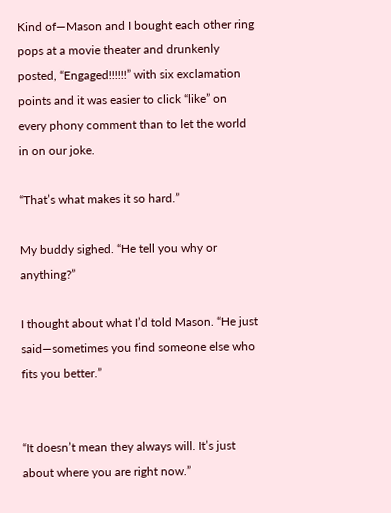Kind of—Mason and I bought each other ring pops at a movie theater and drunkenly posted, “Engaged!!!!!!” with six exclamation points and it was easier to click “like” on every phony comment than to let the world in on our joke.

“That’s what makes it so hard.”

My buddy sighed. “He tell you why or anything?”

I thought about what I’d told Mason. “He just said—sometimes you find someone else who fits you better.”


“It doesn’t mean they always will. It’s just about where you are right now.”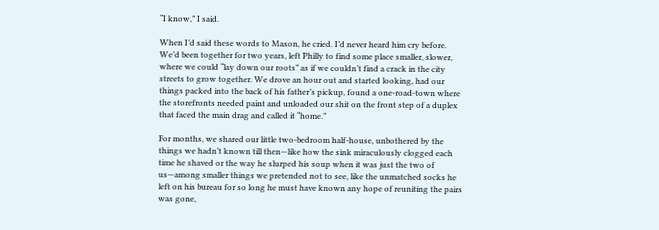“I know,” I said.

When I’d said these words to Mason, he cried. I’d never heard him cry before. We’d been together for two years, left Philly to find some place smaller, slower, where we could “lay down our roots” as if we couldn’t find a crack in the city streets to grow together. We drove an hour out and started looking, had our things packed into the back of his father’s pickup, found a one-road-town where the storefronts needed paint and unloaded our shit on the front step of a duplex that faced the main drag and called it “home.”

For months, we shared our little two-bedroom half-house, unbothered by the things we hadn’t known till then—like how the sink miraculously clogged each time he shaved or the way he slurped his soup when it was just the two of us—among smaller things we pretended not to see, like the unmatched socks he left on his bureau for so long he must have known any hope of reuniting the pairs was gone,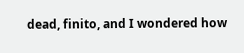dead, finito, and I wondered how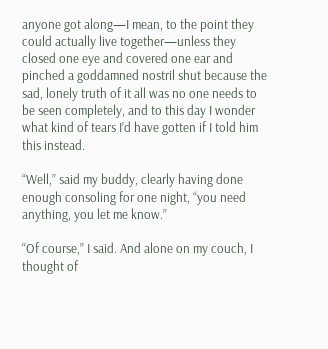anyone got along—I mean, to the point they could actually live together—unless they closed one eye and covered one ear and pinched a goddamned nostril shut because the sad, lonely truth of it all was no one needs to be seen completely, and to this day I wonder what kind of tears I’d have gotten if I told him this instead.

“Well,” said my buddy, clearly having done enough consoling for one night, “you need anything, you let me know.”

“Of course,” I said. And alone on my couch, I thought of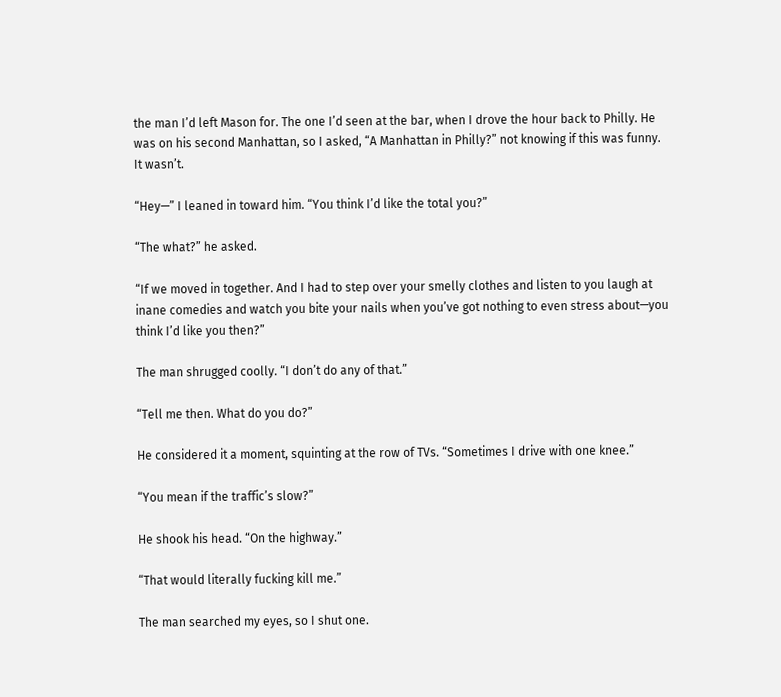the man I’d left Mason for. The one I’d seen at the bar, when I drove the hour back to Philly. He was on his second Manhattan, so I asked, “A Manhattan in Philly?” not knowing if this was funny. It wasn’t.

“Hey—” I leaned in toward him. “You think I’d like the total you?”

“The what?” he asked.

“If we moved in together. And I had to step over your smelly clothes and listen to you laugh at inane comedies and watch you bite your nails when you’ve got nothing to even stress about—you think I’d like you then?”

The man shrugged coolly. “I don’t do any of that.”

“Tell me then. What do you do?”

He considered it a moment, squinting at the row of TVs. “Sometimes I drive with one knee.”

“You mean if the traffic’s slow?”

He shook his head. “On the highway.”

“That would literally fucking kill me.”

The man searched my eyes, so I shut one.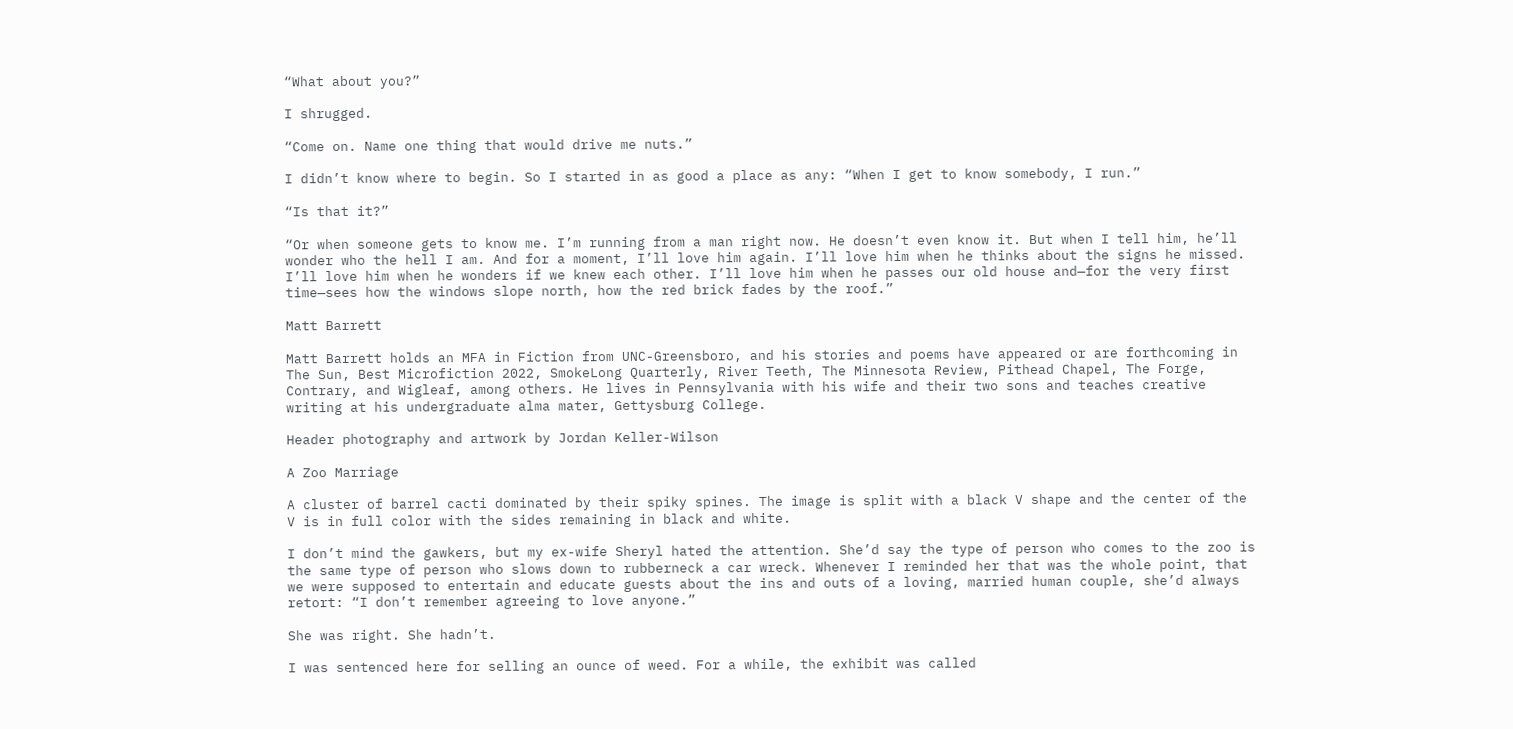“What about you?”

I shrugged.

“Come on. Name one thing that would drive me nuts.”

I didn’t know where to begin. So I started in as good a place as any: “When I get to know somebody, I run.”

“Is that it?”

“Or when someone gets to know me. I’m running from a man right now. He doesn’t even know it. But when I tell him, he’ll wonder who the hell I am. And for a moment, I’ll love him again. I’ll love him when he thinks about the signs he missed. I’ll love him when he wonders if we knew each other. I’ll love him when he passes our old house and—for the very first time—sees how the windows slope north, how the red brick fades by the roof.”

Matt Barrett

Matt Barrett holds an MFA in Fiction from UNC-Greensboro, and his stories and poems have appeared or are forthcoming in The Sun, Best Microfiction 2022, SmokeLong Quarterly, River Teeth, The Minnesota Review, Pithead Chapel, The Forge, Contrary, and Wigleaf, among others. He lives in Pennsylvania with his wife and their two sons and teaches creative writing at his undergraduate alma mater, Gettysburg College.

Header photography and artwork by Jordan Keller-Wilson

A Zoo Marriage

A cluster of barrel cacti dominated by their spiky spines. The image is split with a black V shape and the center of the V is in full color with the sides remaining in black and white.

I don’t mind the gawkers, but my ex-wife Sheryl hated the attention. She’d say the type of person who comes to the zoo is the same type of person who slows down to rubberneck a car wreck. Whenever I reminded her that was the whole point, that we were supposed to entertain and educate guests about the ins and outs of a loving, married human couple, she’d always retort: “I don’t remember agreeing to love anyone.”

She was right. She hadn’t.

I was sentenced here for selling an ounce of weed. For a while, the exhibit was called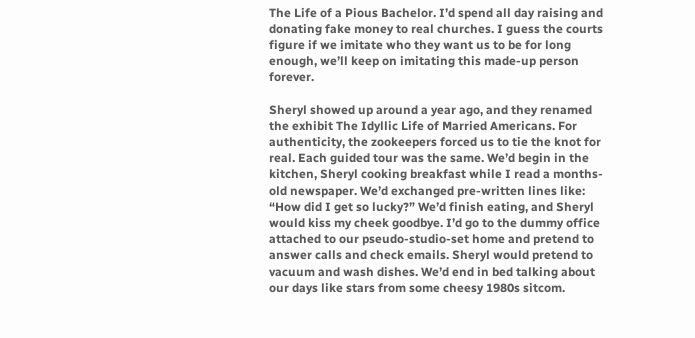The Life of a Pious Bachelor. I’d spend all day raising and donating fake money to real churches. I guess the courts figure if we imitate who they want us to be for long enough, we’ll keep on imitating this made-up person forever.

Sheryl showed up around a year ago, and they renamed the exhibit The Idyllic Life of Married Americans. For authenticity, the zookeepers forced us to tie the knot for real. Each guided tour was the same. We’d begin in the kitchen, Sheryl cooking breakfast while I read a months-old newspaper. We’d exchanged pre-written lines like: “How did I get so lucky?” We’d finish eating, and Sheryl would kiss my cheek goodbye. I’d go to the dummy office attached to our pseudo-studio-set home and pretend to answer calls and check emails. Sheryl would pretend to vacuum and wash dishes. We’d end in bed talking about our days like stars from some cheesy 1980s sitcom.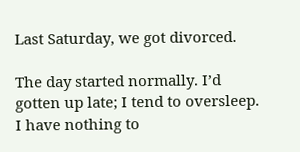Last Saturday, we got divorced.

The day started normally. I’d gotten up late; I tend to oversleep. I have nothing to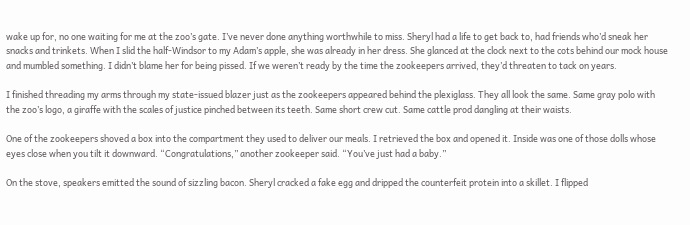wake up for, no one waiting for me at the zoo’s gate. I’ve never done anything worthwhile to miss. Sheryl had a life to get back to, had friends who’d sneak her snacks and trinkets. When I slid the half-Windsor to my Adam’s apple, she was already in her dress. She glanced at the clock next to the cots behind our mock house and mumbled something. I didn’t blame her for being pissed. If we weren’t ready by the time the zookeepers arrived, they’d threaten to tack on years.

I finished threading my arms through my state-issued blazer just as the zookeepers appeared behind the plexiglass. They all look the same. Same gray polo with the zoo’s logo, a giraffe with the scales of justice pinched between its teeth. Same short crew cut. Same cattle prod dangling at their waists.

One of the zookeepers shoved a box into the compartment they used to deliver our meals. I retrieved the box and opened it. Inside was one of those dolls whose eyes close when you tilt it downward. “Congratulations,” another zookeeper said. “You’ve just had a baby.”

On the stove, speakers emitted the sound of sizzling bacon. Sheryl cracked a fake egg and dripped the counterfeit protein into a skillet. I flipped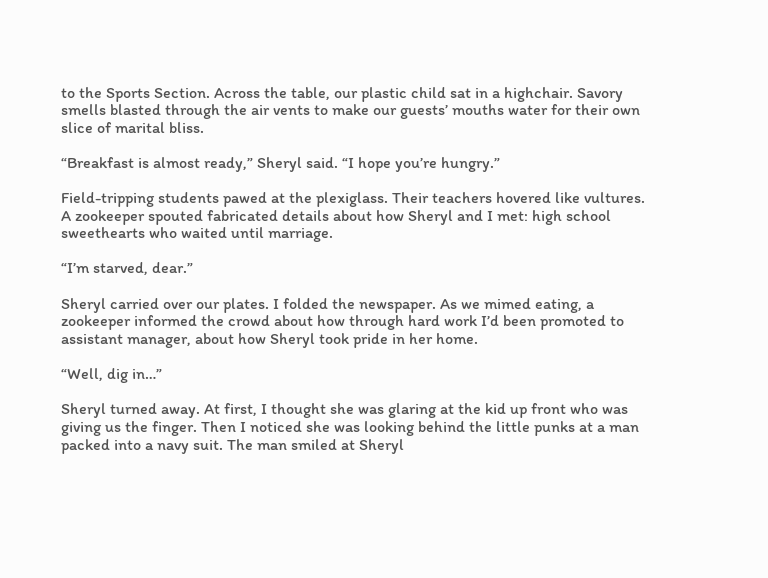to the Sports Section. Across the table, our plastic child sat in a highchair. Savory smells blasted through the air vents to make our guests’ mouths water for their own slice of marital bliss.

“Breakfast is almost ready,” Sheryl said. “I hope you’re hungry.”

Field-tripping students pawed at the plexiglass. Their teachers hovered like vultures. A zookeeper spouted fabricated details about how Sheryl and I met: high school sweethearts who waited until marriage.

“I’m starved, dear.”

Sheryl carried over our plates. I folded the newspaper. As we mimed eating, a zookeeper informed the crowd about how through hard work I’d been promoted to assistant manager, about how Sheryl took pride in her home.

“Well, dig in…”

Sheryl turned away. At first, I thought she was glaring at the kid up front who was giving us the finger. Then I noticed she was looking behind the little punks at a man packed into a navy suit. The man smiled at Sheryl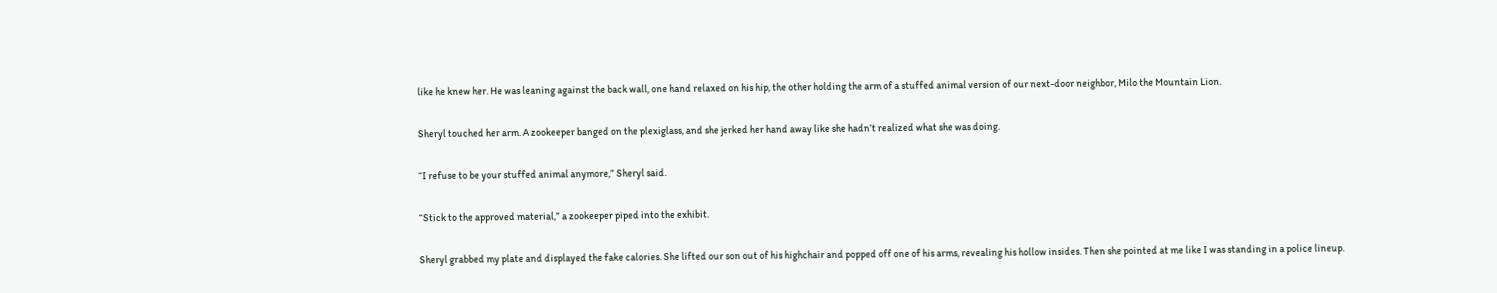like he knew her. He was leaning against the back wall, one hand relaxed on his hip, the other holding the arm of a stuffed animal version of our next-door neighbor, Milo the Mountain Lion.

Sheryl touched her arm. A zookeeper banged on the plexiglass, and she jerked her hand away like she hadn’t realized what she was doing.

“I refuse to be your stuffed animal anymore,” Sheryl said.

“Stick to the approved material,” a zookeeper piped into the exhibit.

Sheryl grabbed my plate and displayed the fake calories. She lifted our son out of his highchair and popped off one of his arms, revealing his hollow insides. Then she pointed at me like I was standing in a police lineup.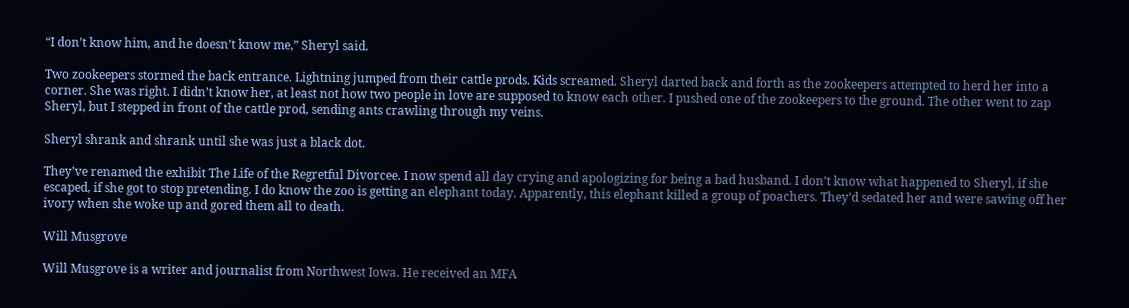“I don’t know him, and he doesn’t know me,” Sheryl said.

Two zookeepers stormed the back entrance. Lightning jumped from their cattle prods. Kids screamed. Sheryl darted back and forth as the zookeepers attempted to herd her into a corner. She was right. I didn’t know her, at least not how two people in love are supposed to know each other. I pushed one of the zookeepers to the ground. The other went to zap Sheryl, but I stepped in front of the cattle prod, sending ants crawling through my veins.

Sheryl shrank and shrank until she was just a black dot.

They’ve renamed the exhibit The Life of the Regretful Divorcee. I now spend all day crying and apologizing for being a bad husband. I don’t know what happened to Sheryl, if she escaped, if she got to stop pretending. I do know the zoo is getting an elephant today. Apparently, this elephant killed a group of poachers. They’d sedated her and were sawing off her ivory when she woke up and gored them all to death.

Will Musgrove

Will Musgrove is a writer and journalist from Northwest Iowa. He received an MFA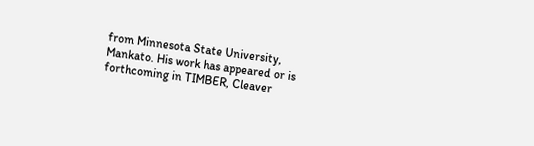from Minnesota State University, Mankato. His work has appeared or is forthcoming in TIMBER, Cleaver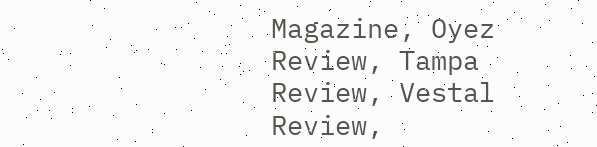Magazine, Oyez Review, Tampa Review, Vestal Review,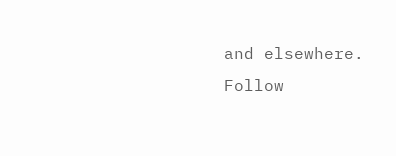and elsewhere. Follow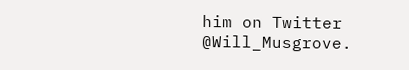him on Twitter @Will_Musgrove.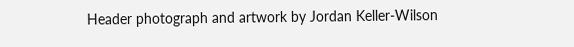Header photograph and artwork by Jordan Keller-Wilson